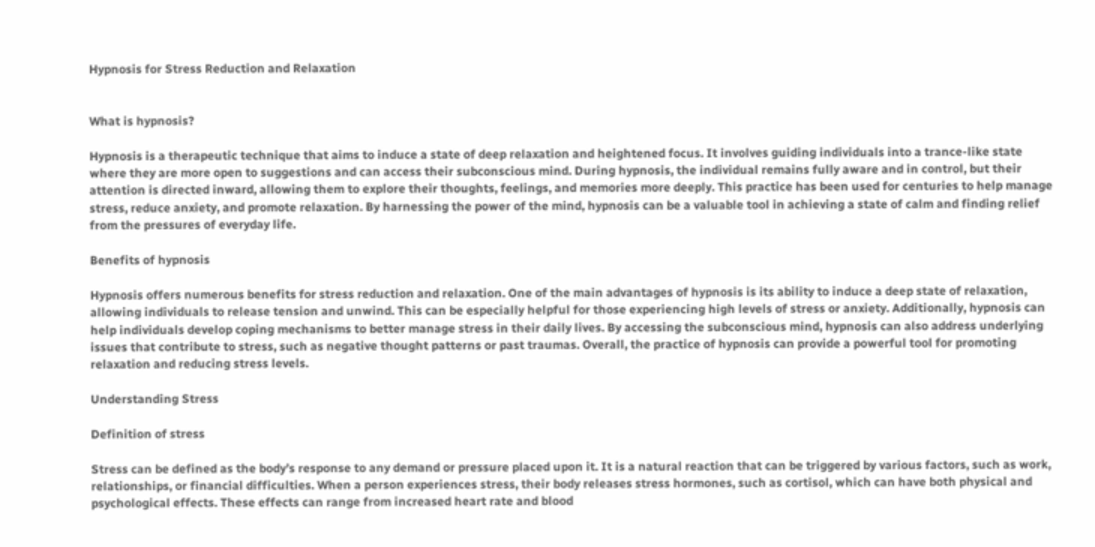Hypnosis for Stress Reduction and Relaxation


What is hypnosis?

Hypnosis is a therapeutic technique that aims to induce a state of deep relaxation and heightened focus. It involves guiding individuals into a trance-like state where they are more open to suggestions and can access their subconscious mind. During hypnosis, the individual remains fully aware and in control, but their attention is directed inward, allowing them to explore their thoughts, feelings, and memories more deeply. This practice has been used for centuries to help manage stress, reduce anxiety, and promote relaxation. By harnessing the power of the mind, hypnosis can be a valuable tool in achieving a state of calm and finding relief from the pressures of everyday life.

Benefits of hypnosis

Hypnosis offers numerous benefits for stress reduction and relaxation. One of the main advantages of hypnosis is its ability to induce a deep state of relaxation, allowing individuals to release tension and unwind. This can be especially helpful for those experiencing high levels of stress or anxiety. Additionally, hypnosis can help individuals develop coping mechanisms to better manage stress in their daily lives. By accessing the subconscious mind, hypnosis can also address underlying issues that contribute to stress, such as negative thought patterns or past traumas. Overall, the practice of hypnosis can provide a powerful tool for promoting relaxation and reducing stress levels.

Understanding Stress

Definition of stress

Stress can be defined as the body’s response to any demand or pressure placed upon it. It is a natural reaction that can be triggered by various factors, such as work, relationships, or financial difficulties. When a person experiences stress, their body releases stress hormones, such as cortisol, which can have both physical and psychological effects. These effects can range from increased heart rate and blood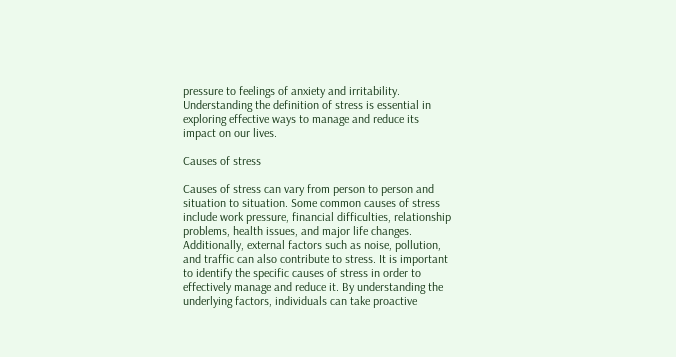pressure to feelings of anxiety and irritability. Understanding the definition of stress is essential in exploring effective ways to manage and reduce its impact on our lives.

Causes of stress

Causes of stress can vary from person to person and situation to situation. Some common causes of stress include work pressure, financial difficulties, relationship problems, health issues, and major life changes. Additionally, external factors such as noise, pollution, and traffic can also contribute to stress. It is important to identify the specific causes of stress in order to effectively manage and reduce it. By understanding the underlying factors, individuals can take proactive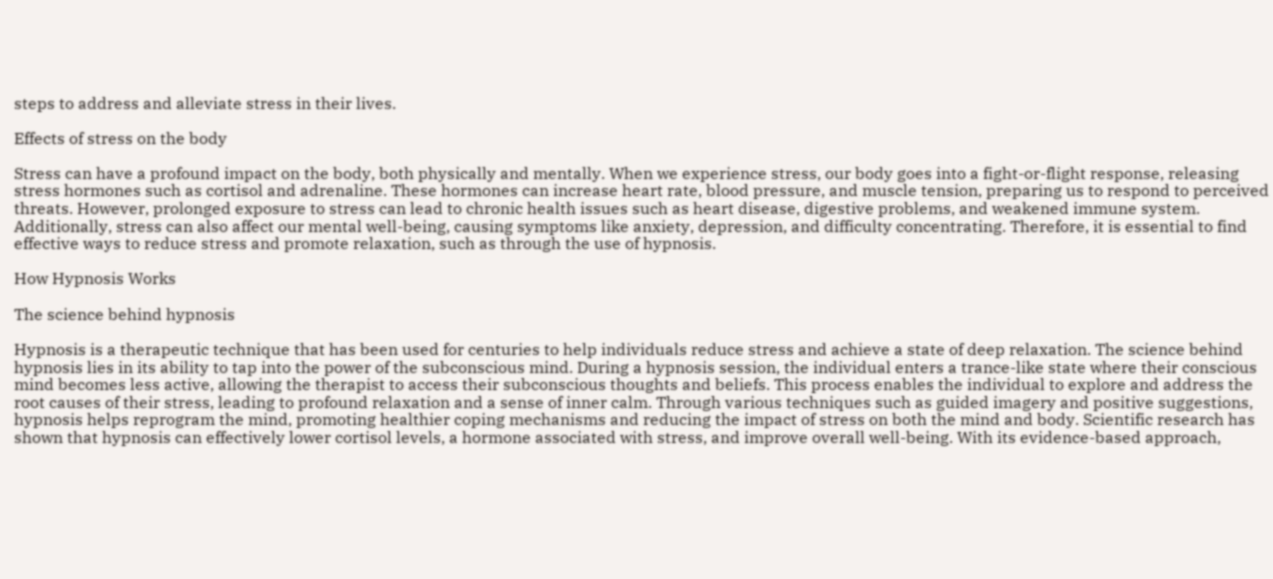steps to address and alleviate stress in their lives.

Effects of stress on the body

Stress can have a profound impact on the body, both physically and mentally. When we experience stress, our body goes into a fight-or-flight response, releasing stress hormones such as cortisol and adrenaline. These hormones can increase heart rate, blood pressure, and muscle tension, preparing us to respond to perceived threats. However, prolonged exposure to stress can lead to chronic health issues such as heart disease, digestive problems, and weakened immune system. Additionally, stress can also affect our mental well-being, causing symptoms like anxiety, depression, and difficulty concentrating. Therefore, it is essential to find effective ways to reduce stress and promote relaxation, such as through the use of hypnosis.

How Hypnosis Works

The science behind hypnosis

Hypnosis is a therapeutic technique that has been used for centuries to help individuals reduce stress and achieve a state of deep relaxation. The science behind hypnosis lies in its ability to tap into the power of the subconscious mind. During a hypnosis session, the individual enters a trance-like state where their conscious mind becomes less active, allowing the therapist to access their subconscious thoughts and beliefs. This process enables the individual to explore and address the root causes of their stress, leading to profound relaxation and a sense of inner calm. Through various techniques such as guided imagery and positive suggestions, hypnosis helps reprogram the mind, promoting healthier coping mechanisms and reducing the impact of stress on both the mind and body. Scientific research has shown that hypnosis can effectively lower cortisol levels, a hormone associated with stress, and improve overall well-being. With its evidence-based approach,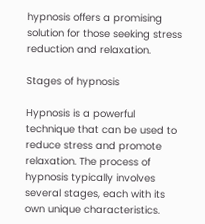hypnosis offers a promising solution for those seeking stress reduction and relaxation.

Stages of hypnosis

Hypnosis is a powerful technique that can be used to reduce stress and promote relaxation. The process of hypnosis typically involves several stages, each with its own unique characteristics.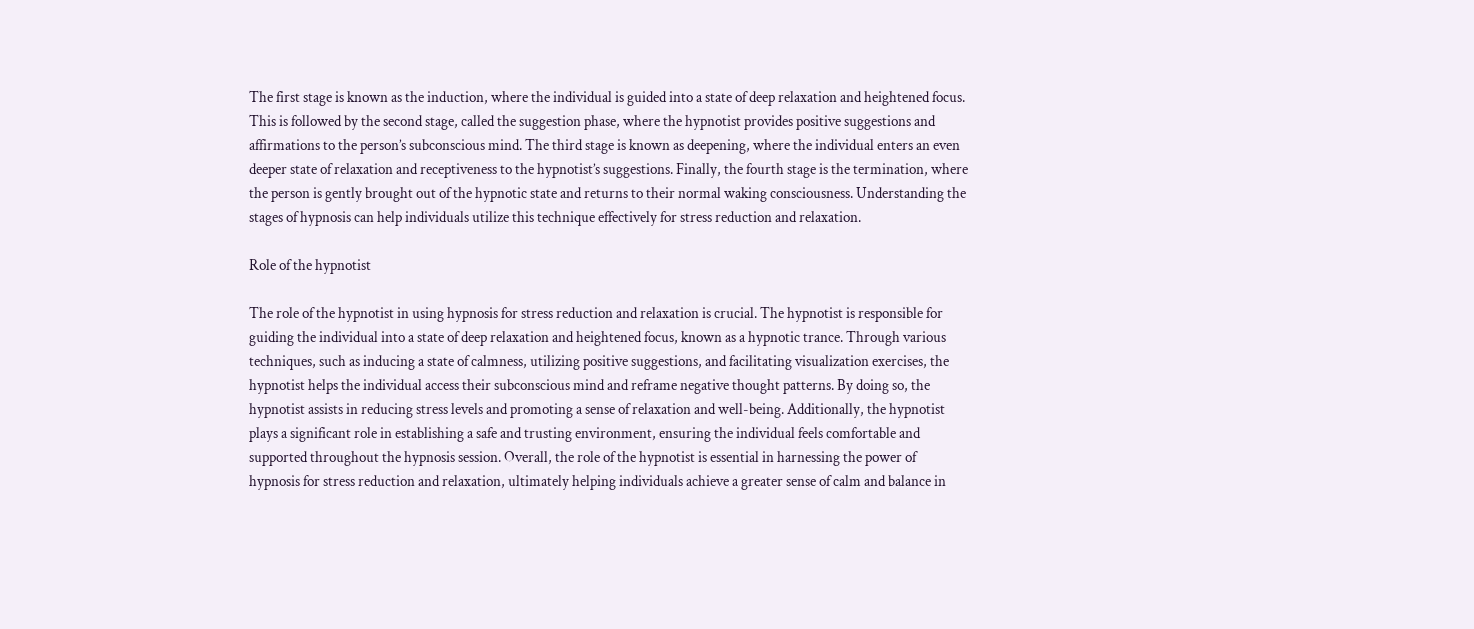The first stage is known as the induction, where the individual is guided into a state of deep relaxation and heightened focus. This is followed by the second stage, called the suggestion phase, where the hypnotist provides positive suggestions and affirmations to the person’s subconscious mind. The third stage is known as deepening, where the individual enters an even deeper state of relaxation and receptiveness to the hypnotist’s suggestions. Finally, the fourth stage is the termination, where the person is gently brought out of the hypnotic state and returns to their normal waking consciousness. Understanding the stages of hypnosis can help individuals utilize this technique effectively for stress reduction and relaxation.

Role of the hypnotist

The role of the hypnotist in using hypnosis for stress reduction and relaxation is crucial. The hypnotist is responsible for guiding the individual into a state of deep relaxation and heightened focus, known as a hypnotic trance. Through various techniques, such as inducing a state of calmness, utilizing positive suggestions, and facilitating visualization exercises, the hypnotist helps the individual access their subconscious mind and reframe negative thought patterns. By doing so, the hypnotist assists in reducing stress levels and promoting a sense of relaxation and well-being. Additionally, the hypnotist plays a significant role in establishing a safe and trusting environment, ensuring the individual feels comfortable and supported throughout the hypnosis session. Overall, the role of the hypnotist is essential in harnessing the power of hypnosis for stress reduction and relaxation, ultimately helping individuals achieve a greater sense of calm and balance in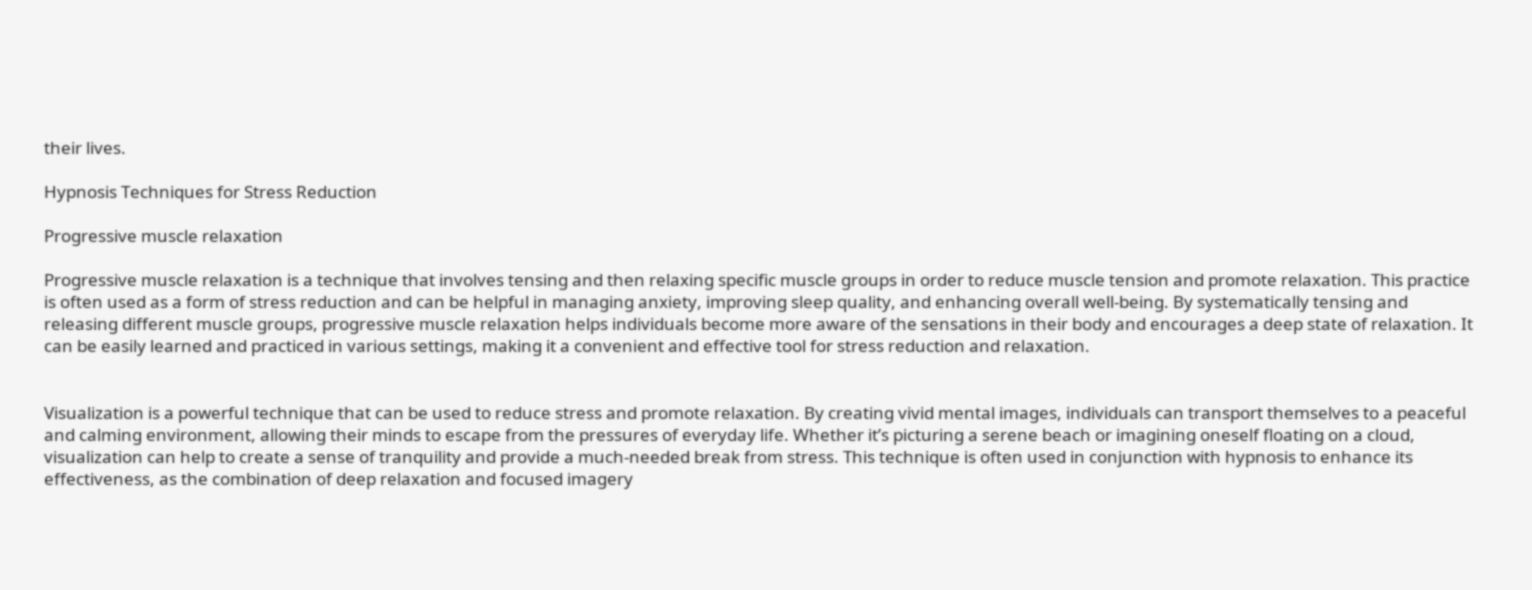their lives.

Hypnosis Techniques for Stress Reduction

Progressive muscle relaxation

Progressive muscle relaxation is a technique that involves tensing and then relaxing specific muscle groups in order to reduce muscle tension and promote relaxation. This practice is often used as a form of stress reduction and can be helpful in managing anxiety, improving sleep quality, and enhancing overall well-being. By systematically tensing and releasing different muscle groups, progressive muscle relaxation helps individuals become more aware of the sensations in their body and encourages a deep state of relaxation. It can be easily learned and practiced in various settings, making it a convenient and effective tool for stress reduction and relaxation.


Visualization is a powerful technique that can be used to reduce stress and promote relaxation. By creating vivid mental images, individuals can transport themselves to a peaceful and calming environment, allowing their minds to escape from the pressures of everyday life. Whether it’s picturing a serene beach or imagining oneself floating on a cloud, visualization can help to create a sense of tranquility and provide a much-needed break from stress. This technique is often used in conjunction with hypnosis to enhance its effectiveness, as the combination of deep relaxation and focused imagery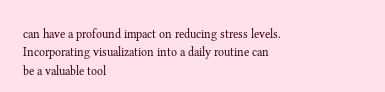can have a profound impact on reducing stress levels. Incorporating visualization into a daily routine can be a valuable tool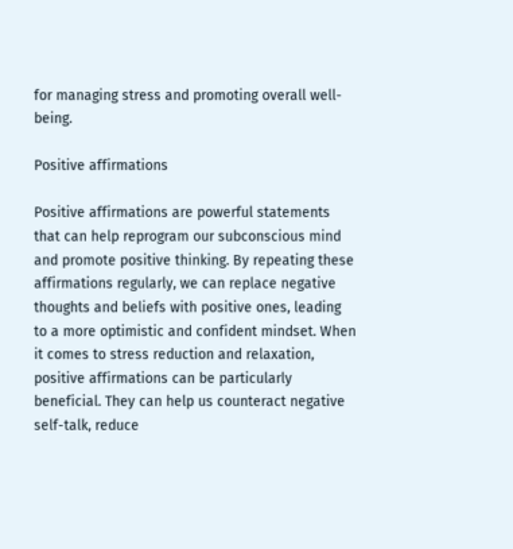for managing stress and promoting overall well-being.

Positive affirmations

Positive affirmations are powerful statements that can help reprogram our subconscious mind and promote positive thinking. By repeating these affirmations regularly, we can replace negative thoughts and beliefs with positive ones, leading to a more optimistic and confident mindset. When it comes to stress reduction and relaxation, positive affirmations can be particularly beneficial. They can help us counteract negative self-talk, reduce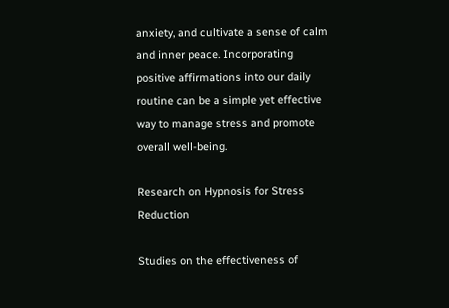anxiety, and cultivate a sense of calm and inner peace. Incorporating positive affirmations into our daily routine can be a simple yet effective way to manage stress and promote overall well-being.

Research on Hypnosis for Stress Reduction

Studies on the effectiveness of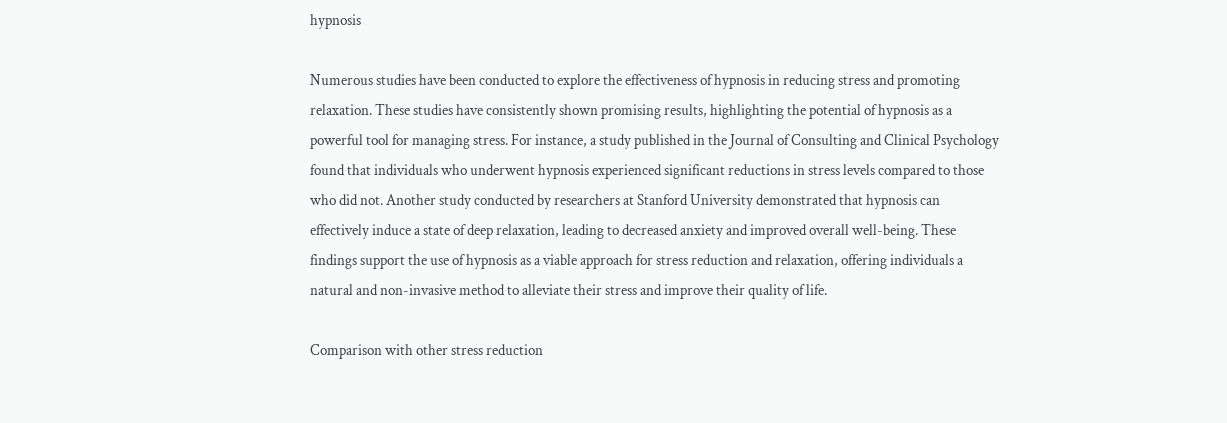hypnosis

Numerous studies have been conducted to explore the effectiveness of hypnosis in reducing stress and promoting relaxation. These studies have consistently shown promising results, highlighting the potential of hypnosis as a powerful tool for managing stress. For instance, a study published in the Journal of Consulting and Clinical Psychology found that individuals who underwent hypnosis experienced significant reductions in stress levels compared to those who did not. Another study conducted by researchers at Stanford University demonstrated that hypnosis can effectively induce a state of deep relaxation, leading to decreased anxiety and improved overall well-being. These findings support the use of hypnosis as a viable approach for stress reduction and relaxation, offering individuals a natural and non-invasive method to alleviate their stress and improve their quality of life.

Comparison with other stress reduction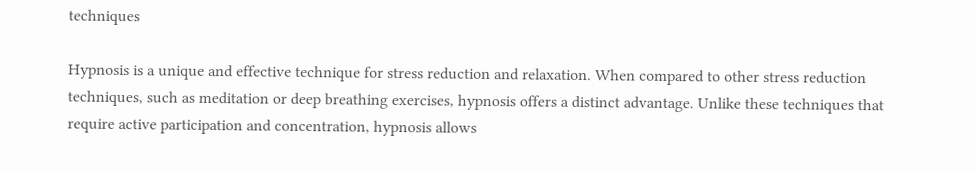techniques

Hypnosis is a unique and effective technique for stress reduction and relaxation. When compared to other stress reduction techniques, such as meditation or deep breathing exercises, hypnosis offers a distinct advantage. Unlike these techniques that require active participation and concentration, hypnosis allows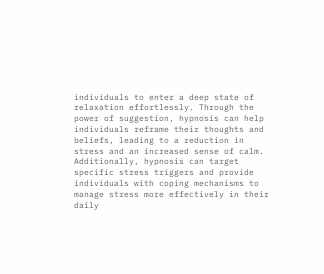individuals to enter a deep state of relaxation effortlessly. Through the power of suggestion, hypnosis can help individuals reframe their thoughts and beliefs, leading to a reduction in stress and an increased sense of calm. Additionally, hypnosis can target specific stress triggers and provide individuals with coping mechanisms to manage stress more effectively in their daily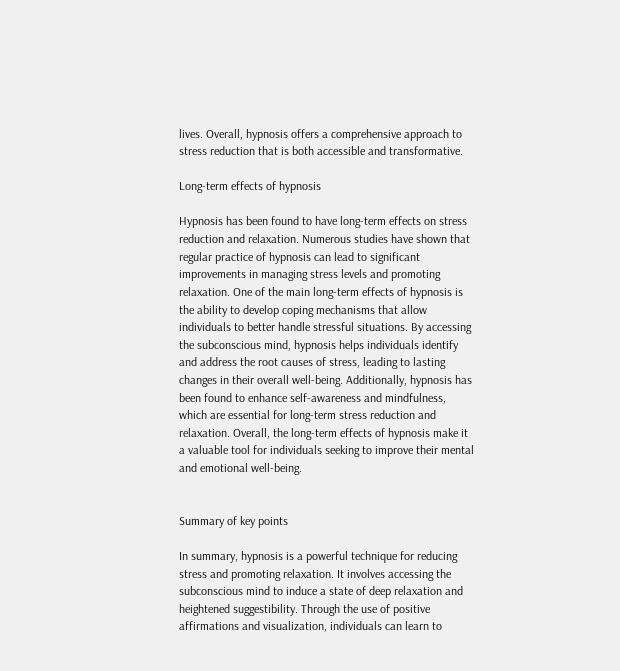lives. Overall, hypnosis offers a comprehensive approach to stress reduction that is both accessible and transformative.

Long-term effects of hypnosis

Hypnosis has been found to have long-term effects on stress reduction and relaxation. Numerous studies have shown that regular practice of hypnosis can lead to significant improvements in managing stress levels and promoting relaxation. One of the main long-term effects of hypnosis is the ability to develop coping mechanisms that allow individuals to better handle stressful situations. By accessing the subconscious mind, hypnosis helps individuals identify and address the root causes of stress, leading to lasting changes in their overall well-being. Additionally, hypnosis has been found to enhance self-awareness and mindfulness, which are essential for long-term stress reduction and relaxation. Overall, the long-term effects of hypnosis make it a valuable tool for individuals seeking to improve their mental and emotional well-being.


Summary of key points

In summary, hypnosis is a powerful technique for reducing stress and promoting relaxation. It involves accessing the subconscious mind to induce a state of deep relaxation and heightened suggestibility. Through the use of positive affirmations and visualization, individuals can learn to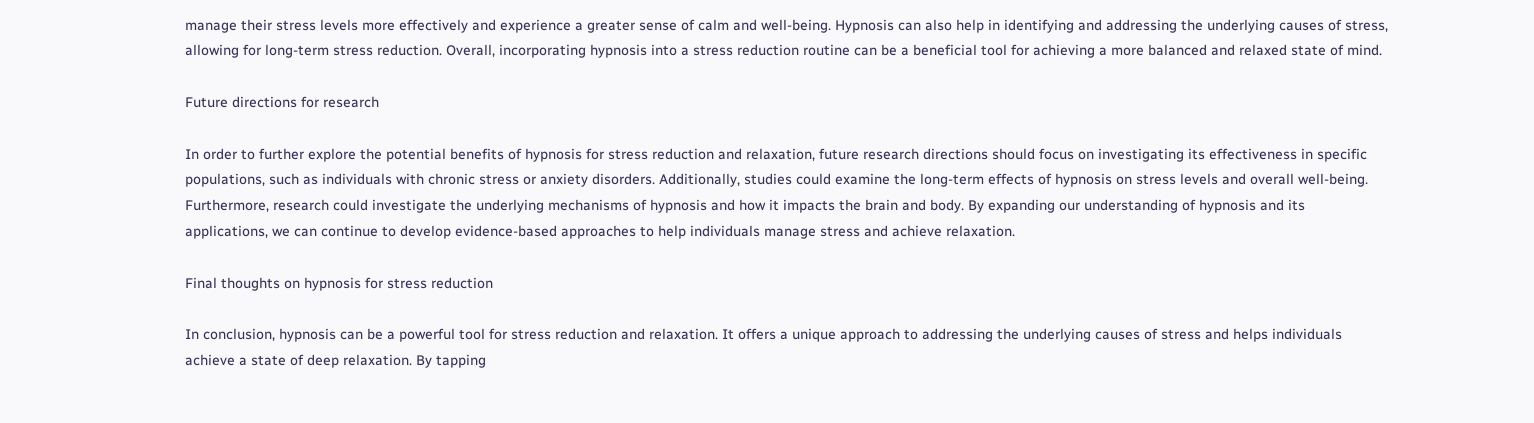manage their stress levels more effectively and experience a greater sense of calm and well-being. Hypnosis can also help in identifying and addressing the underlying causes of stress, allowing for long-term stress reduction. Overall, incorporating hypnosis into a stress reduction routine can be a beneficial tool for achieving a more balanced and relaxed state of mind.

Future directions for research

In order to further explore the potential benefits of hypnosis for stress reduction and relaxation, future research directions should focus on investigating its effectiveness in specific populations, such as individuals with chronic stress or anxiety disorders. Additionally, studies could examine the long-term effects of hypnosis on stress levels and overall well-being. Furthermore, research could investigate the underlying mechanisms of hypnosis and how it impacts the brain and body. By expanding our understanding of hypnosis and its applications, we can continue to develop evidence-based approaches to help individuals manage stress and achieve relaxation.

Final thoughts on hypnosis for stress reduction

In conclusion, hypnosis can be a powerful tool for stress reduction and relaxation. It offers a unique approach to addressing the underlying causes of stress and helps individuals achieve a state of deep relaxation. By tapping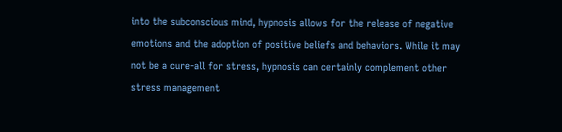into the subconscious mind, hypnosis allows for the release of negative emotions and the adoption of positive beliefs and behaviors. While it may not be a cure-all for stress, hypnosis can certainly complement other stress management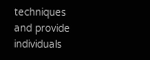techniques and provide individuals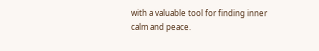with a valuable tool for finding inner calm and peace.